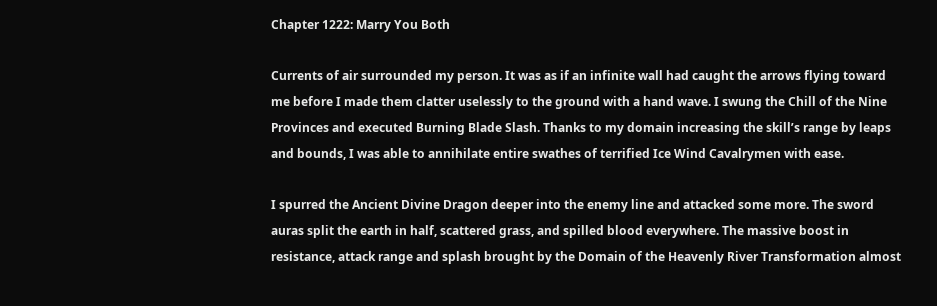Chapter 1222: Marry You Both

Currents of air surrounded my person. It was as if an infinite wall had caught the arrows flying toward me before I made them clatter uselessly to the ground with a hand wave. I swung the Chill of the Nine Provinces and executed Burning Blade Slash. Thanks to my domain increasing the skill’s range by leaps and bounds, I was able to annihilate entire swathes of terrified Ice Wind Cavalrymen with ease.

I spurred the Ancient Divine Dragon deeper into the enemy line and attacked some more. The sword auras split the earth in half, scattered grass, and spilled blood everywhere. The massive boost in resistance, attack range and splash brought by the Domain of the Heavenly River Transformation almost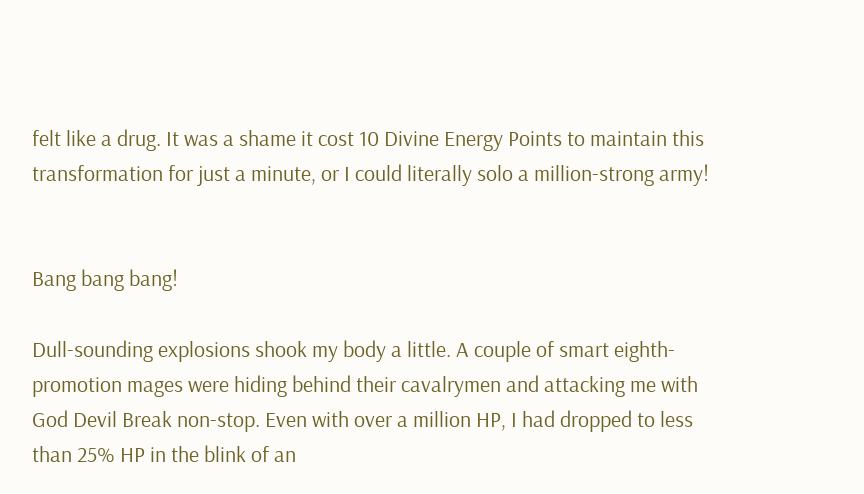felt like a drug. It was a shame it cost 10 Divine Energy Points to maintain this transformation for just a minute, or I could literally solo a million-strong army!


Bang bang bang!

Dull-sounding explosions shook my body a little. A couple of smart eighth-promotion mages were hiding behind their cavalrymen and attacking me with God Devil Break non-stop. Even with over a million HP, I had dropped to less than 25% HP in the blink of an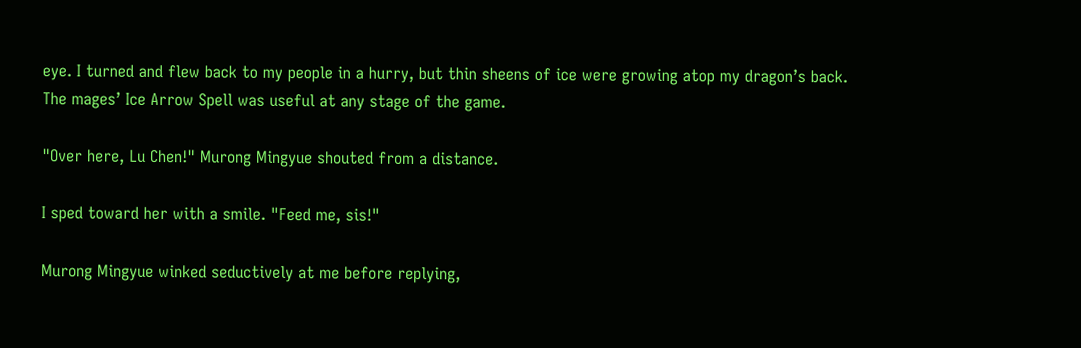eye. I turned and flew back to my people in a hurry, but thin sheens of ice were growing atop my dragon’s back. The mages’ Ice Arrow Spell was useful at any stage of the game.

"Over here, Lu Chen!" Murong Mingyue shouted from a distance.

I sped toward her with a smile. "Feed me, sis!"

Murong Mingyue winked seductively at me before replying,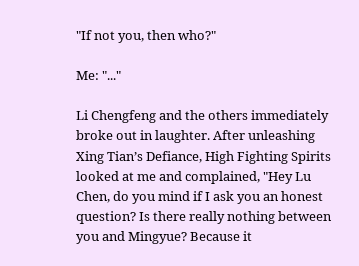"If not you, then who?"

Me: "..."

Li Chengfeng and the others immediately broke out in laughter. After unleashing Xing Tian’s Defiance, High Fighting Spirits looked at me and complained, "Hey Lu Chen, do you mind if I ask you an honest question? Is there really nothing between you and Mingyue? Because it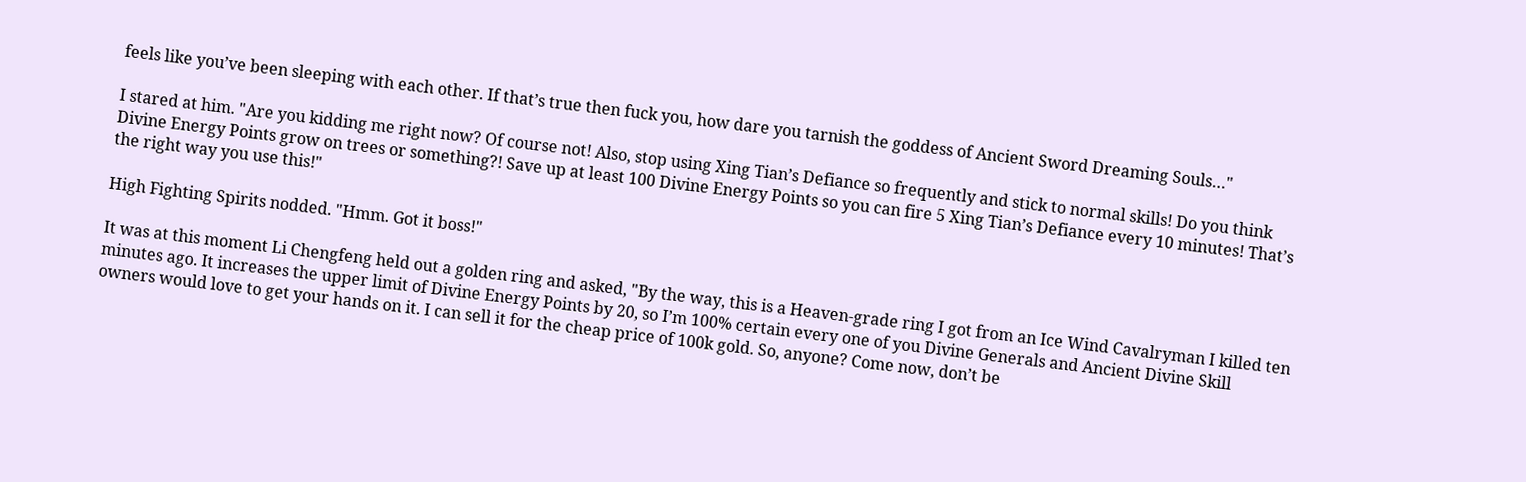feels like you’ve been sleeping with each other. If that’s true then fuck you, how dare you tarnish the goddess of Ancient Sword Dreaming Souls…"

I stared at him. "Are you kidding me right now? Of course not! Also, stop using Xing Tian’s Defiance so frequently and stick to normal skills! Do you think Divine Energy Points grow on trees or something?! Save up at least 100 Divine Energy Points so you can fire 5 Xing Tian’s Defiance every 10 minutes! That’s the right way you use this!"

High Fighting Spirits nodded. "Hmm. Got it boss!"

It was at this moment Li Chengfeng held out a golden ring and asked, "By the way, this is a Heaven-grade ring I got from an Ice Wind Cavalryman I killed ten minutes ago. It increases the upper limit of Divine Energy Points by 20, so I’m 100% certain every one of you Divine Generals and Ancient Divine Skill owners would love to get your hands on it. I can sell it for the cheap price of 100k gold. So, anyone? Come now, don’t be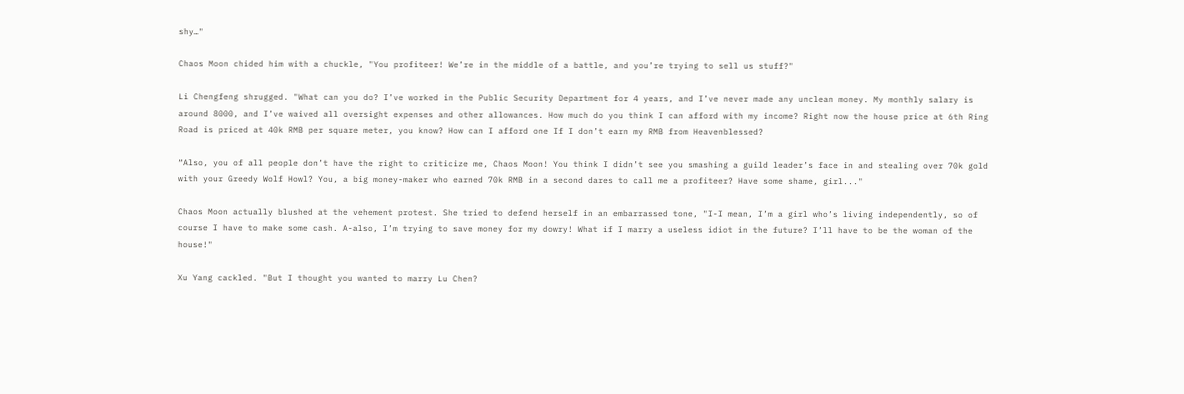shy…"

Chaos Moon chided him with a chuckle, "You profiteer! We’re in the middle of a battle, and you’re trying to sell us stuff?"

Li Chengfeng shrugged. "What can you do? I’ve worked in the Public Security Department for 4 years, and I’ve never made any unclean money. My monthly salary is around 8000, and I’ve waived all oversight expenses and other allowances. How much do you think I can afford with my income? Right now the house price at 6th Ring Road is priced at 40k RMB per square meter, you know? How can I afford one If I don’t earn my RMB from Heavenblessed?

“Also, you of all people don’t have the right to criticize me, Chaos Moon! You think I didn’t see you smashing a guild leader’s face in and stealing over 70k gold with your Greedy Wolf Howl? You, a big money-maker who earned 70k RMB in a second dares to call me a profiteer? Have some shame, girl..."

Chaos Moon actually blushed at the vehement protest. She tried to defend herself in an embarrassed tone, "I-I mean, I’m a girl who’s living independently, so of course I have to make some cash. A-also, I’m trying to save money for my dowry! What if I marry a useless idiot in the future? I’ll have to be the woman of the house!"

Xu Yang cackled. "But I thought you wanted to marry Lu Chen?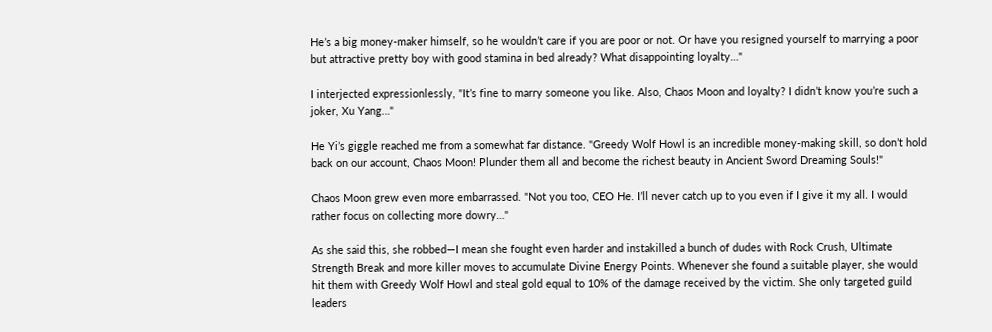He’s a big money-maker himself, so he wouldn’t care if you are poor or not. Or have you resigned yourself to marrying a poor but attractive pretty boy with good stamina in bed already? What disappointing loyalty…"

I interjected expressionlessly, "It’s fine to marry someone you like. Also, Chaos Moon and loyalty? I didn’t know you’re such a joker, Xu Yang…"

He Yi’s giggle reached me from a somewhat far distance. "Greedy Wolf Howl is an incredible money-making skill, so don’t hold back on our account, Chaos Moon! Plunder them all and become the richest beauty in Ancient Sword Dreaming Souls!"

Chaos Moon grew even more embarrassed. "Not you too, CEO He. I’ll never catch up to you even if I give it my all. I would rather focus on collecting more dowry…"

As she said this, she robbed—I mean she fought even harder and instakilled a bunch of dudes with Rock Crush, Ultimate Strength Break and more killer moves to accumulate Divine Energy Points. Whenever she found a suitable player, she would hit them with Greedy Wolf Howl and steal gold equal to 10% of the damage received by the victim. She only targeted guild leaders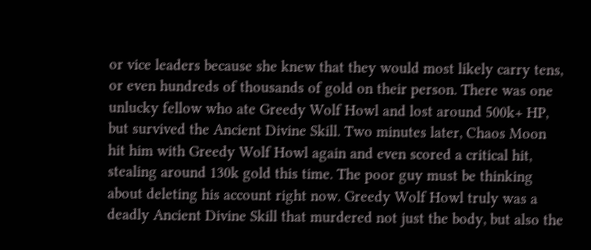or vice leaders because she knew that they would most likely carry tens, or even hundreds of thousands of gold on their person. There was one unlucky fellow who ate Greedy Wolf Howl and lost around 500k+ HP, but survived the Ancient Divine Skill. Two minutes later, Chaos Moon hit him with Greedy Wolf Howl again and even scored a critical hit, stealing around 130k gold this time. The poor guy must be thinking about deleting his account right now. Greedy Wolf Howl truly was a deadly Ancient Divine Skill that murdered not just the body, but also the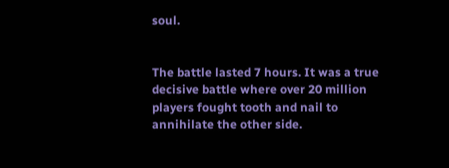soul.


The battle lasted 7 hours. It was a true decisive battle where over 20 million players fought tooth and nail to annihilate the other side.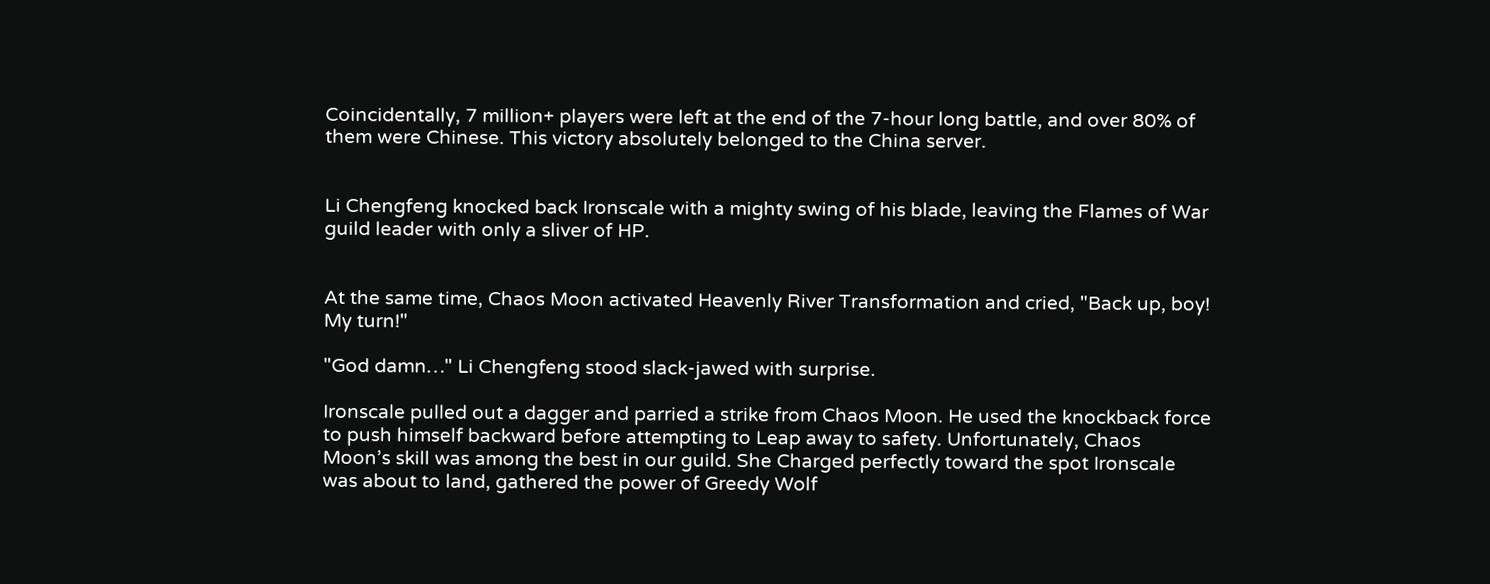Coincidentally, 7 million+ players were left at the end of the 7-hour long battle, and over 80% of them were Chinese. This victory absolutely belonged to the China server.


Li Chengfeng knocked back Ironscale with a mighty swing of his blade, leaving the Flames of War guild leader with only a sliver of HP.


At the same time, Chaos Moon activated Heavenly River Transformation and cried, "Back up, boy! My turn!"

"God damn…" Li Chengfeng stood slack-jawed with surprise.

Ironscale pulled out a dagger and parried a strike from Chaos Moon. He used the knockback force to push himself backward before attempting to Leap away to safety. Unfortunately, Chaos Moon’s skill was among the best in our guild. She Charged perfectly toward the spot Ironscale was about to land, gathered the power of Greedy Wolf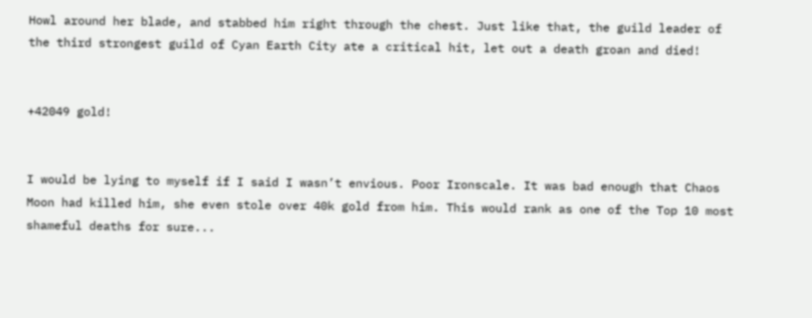Howl around her blade, and stabbed him right through the chest. Just like that, the guild leader of the third strongest guild of Cyan Earth City ate a critical hit, let out a death groan and died!


+42049 gold!


I would be lying to myself if I said I wasn’t envious. Poor Ironscale. It was bad enough that Chaos Moon had killed him, she even stole over 40k gold from him. This would rank as one of the Top 10 most shameful deaths for sure...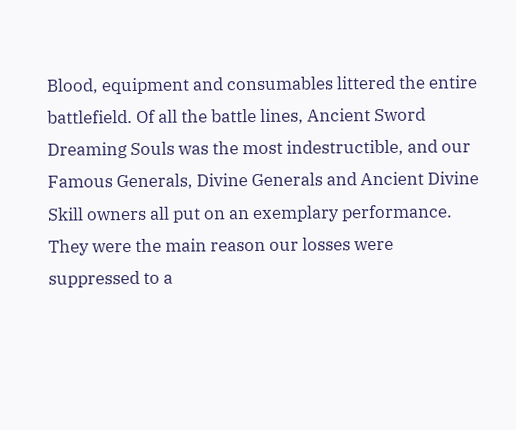Blood, equipment and consumables littered the entire battlefield. Of all the battle lines, Ancient Sword Dreaming Souls was the most indestructible, and our Famous Generals, Divine Generals and Ancient Divine Skill owners all put on an exemplary performance. They were the main reason our losses were suppressed to a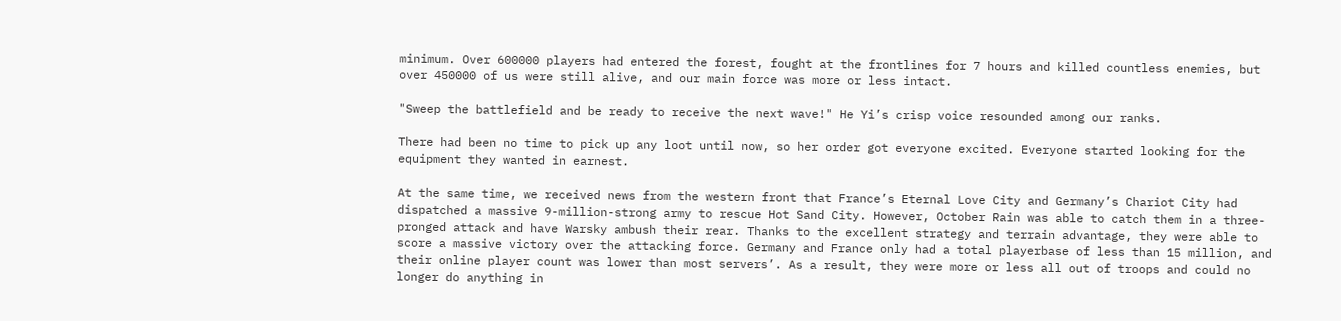minimum. Over 600000 players had entered the forest, fought at the frontlines for 7 hours and killed countless enemies, but over 450000 of us were still alive, and our main force was more or less intact.

"Sweep the battlefield and be ready to receive the next wave!" He Yi’s crisp voice resounded among our ranks.

There had been no time to pick up any loot until now, so her order got everyone excited. Everyone started looking for the equipment they wanted in earnest.

At the same time, we received news from the western front that France’s Eternal Love City and Germany’s Chariot City had dispatched a massive 9-million-strong army to rescue Hot Sand City. However, October Rain was able to catch them in a three-pronged attack and have Warsky ambush their rear. Thanks to the excellent strategy and terrain advantage, they were able to score a massive victory over the attacking force. Germany and France only had a total playerbase of less than 15 million, and their online player count was lower than most servers’. As a result, they were more or less all out of troops and could no longer do anything in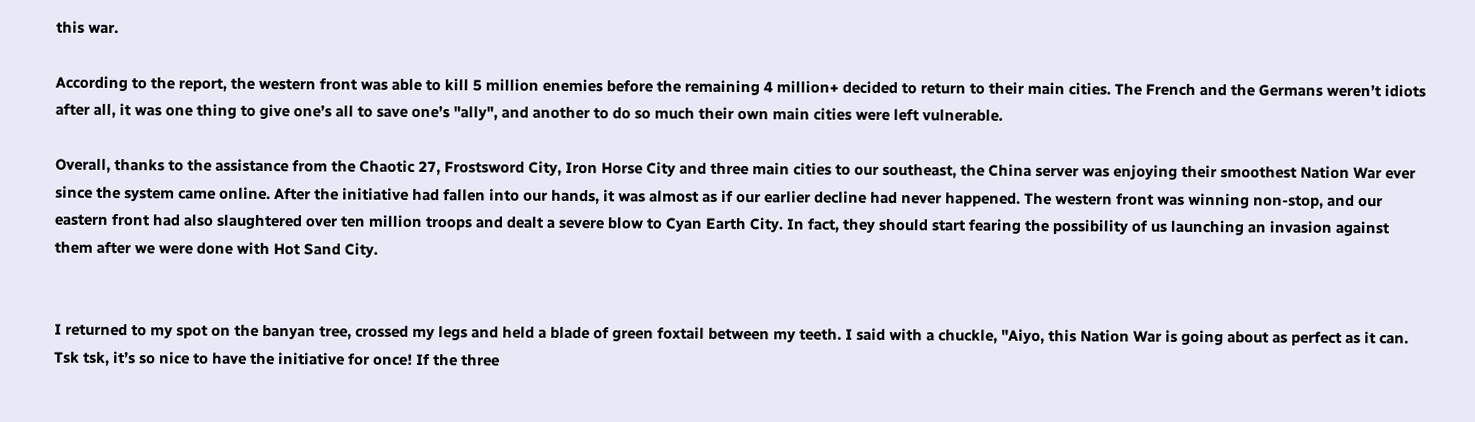this war.

According to the report, the western front was able to kill 5 million enemies before the remaining 4 million+ decided to return to their main cities. The French and the Germans weren’t idiots after all, it was one thing to give one’s all to save one’s "ally", and another to do so much their own main cities were left vulnerable.

Overall, thanks to the assistance from the Chaotic 27, Frostsword City, Iron Horse City and three main cities to our southeast, the China server was enjoying their smoothest Nation War ever since the system came online. After the initiative had fallen into our hands, it was almost as if our earlier decline had never happened. The western front was winning non-stop, and our eastern front had also slaughtered over ten million troops and dealt a severe blow to Cyan Earth City. In fact, they should start fearing the possibility of us launching an invasion against them after we were done with Hot Sand City.


I returned to my spot on the banyan tree, crossed my legs and held a blade of green foxtail between my teeth. I said with a chuckle, "Aiyo, this Nation War is going about as perfect as it can. Tsk tsk, it’s so nice to have the initiative for once! If the three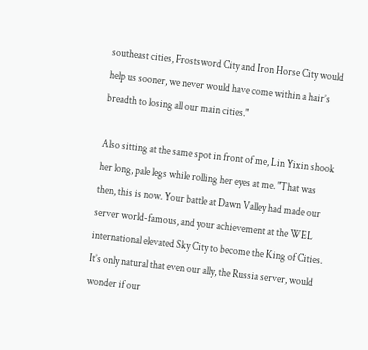southeast cities, Frostsword City and Iron Horse City would help us sooner, we never would have come within a hair’s breadth to losing all our main cities."

Also sitting at the same spot in front of me, Lin Yixin shook her long, pale legs while rolling her eyes at me. "That was then, this is now. Your battle at Dawn Valley had made our server world-famous, and your achievement at the WEL international elevated Sky City to become the King of Cities. It’s only natural that even our ally, the Russia server, would wonder if our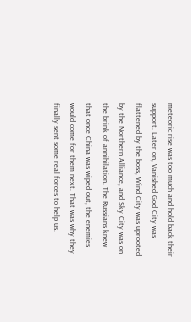meteoric rise was too much and hold back their support. Later on, Vanished God City was flattened by the boss, Wind City was uprooted by the Northern Alliance, and Sky City was on the brink of annihilation. The Russians knew that once China was wiped out, the enemies would come for them next. That was why they finally sent some real forces to help us.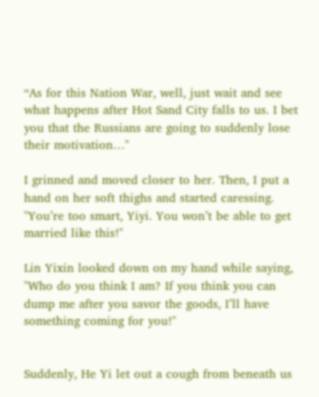“As for this Nation War, well, just wait and see what happens after Hot Sand City falls to us. I bet you that the Russians are going to suddenly lose their motivation…"

I grinned and moved closer to her. Then, I put a hand on her soft thighs and started caressing. "You’re too smart, Yiyi. You won’t be able to get married like this!"

Lin Yixin looked down on my hand while saying, "Who do you think I am? If you think you can dump me after you savor the goods, I’ll have something coming for you!"


Suddenly, He Yi let out a cough from beneath us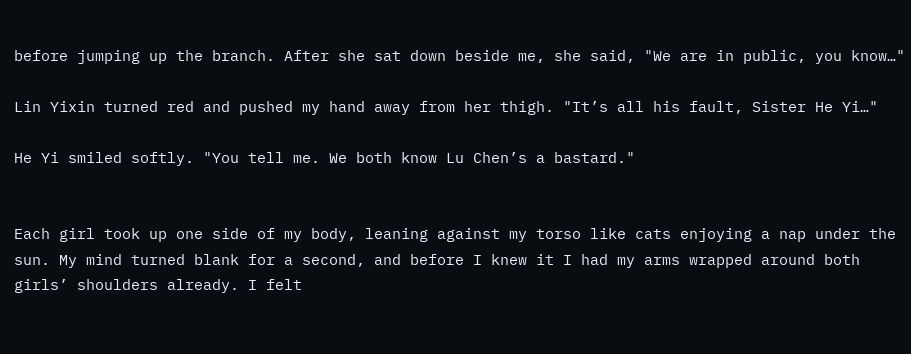before jumping up the branch. After she sat down beside me, she said, "We are in public, you know…"

Lin Yixin turned red and pushed my hand away from her thigh. "It’s all his fault, Sister He Yi…"

He Yi smiled softly. "You tell me. We both know Lu Chen’s a bastard."


Each girl took up one side of my body, leaning against my torso like cats enjoying a nap under the sun. My mind turned blank for a second, and before I knew it I had my arms wrapped around both girls’ shoulders already. I felt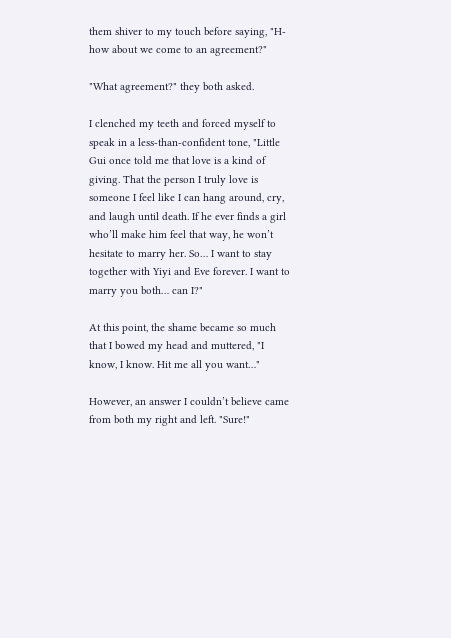them shiver to my touch before saying, "H-how about we come to an agreement?"

"What agreement?" they both asked.

I clenched my teeth and forced myself to speak in a less-than-confident tone, "Little Gui once told me that love is a kind of giving. That the person I truly love is someone I feel like I can hang around, cry, and laugh until death. If he ever finds a girl who’ll make him feel that way, he won’t hesitate to marry her. So… I want to stay together with Yiyi and Eve forever. I want to marry you both… can I?"

At this point, the shame became so much that I bowed my head and muttered, "I know, I know. Hit me all you want…"

However, an answer I couldn’t believe came from both my right and left. "Sure!"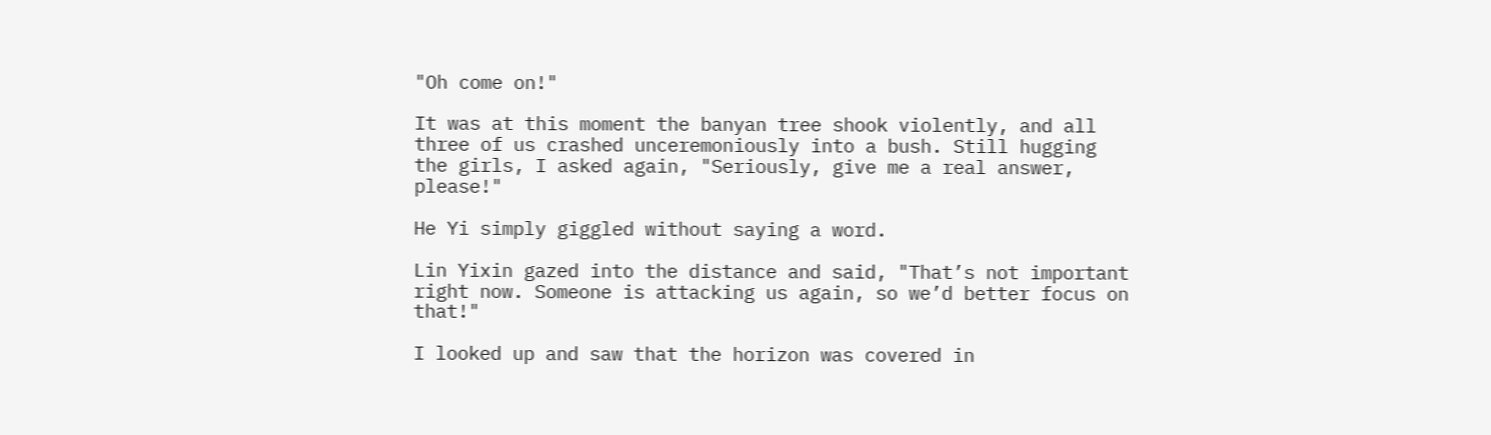"Oh come on!"

It was at this moment the banyan tree shook violently, and all three of us crashed unceremoniously into a bush. Still hugging the girls, I asked again, "Seriously, give me a real answer, please!"

He Yi simply giggled without saying a word.

Lin Yixin gazed into the distance and said, "That’s not important right now. Someone is attacking us again, so we’d better focus on that!"

I looked up and saw that the horizon was covered in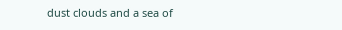dust clouds and a sea of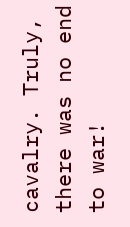cavalry. Truly, there was no end to war!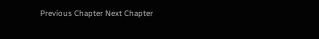Previous Chapter Next Chapter